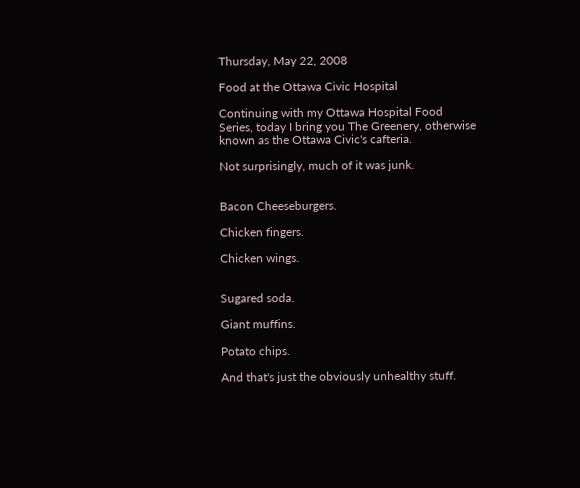Thursday, May 22, 2008

Food at the Ottawa Civic Hospital

Continuing with my Ottawa Hospital Food Series, today I bring you The Greenery, otherwise known as the Ottawa Civic's cafteria.

Not surprisingly, much of it was junk.


Bacon Cheeseburgers.

Chicken fingers.

Chicken wings.


Sugared soda.

Giant muffins.

Potato chips.

And that's just the obviously unhealthy stuff.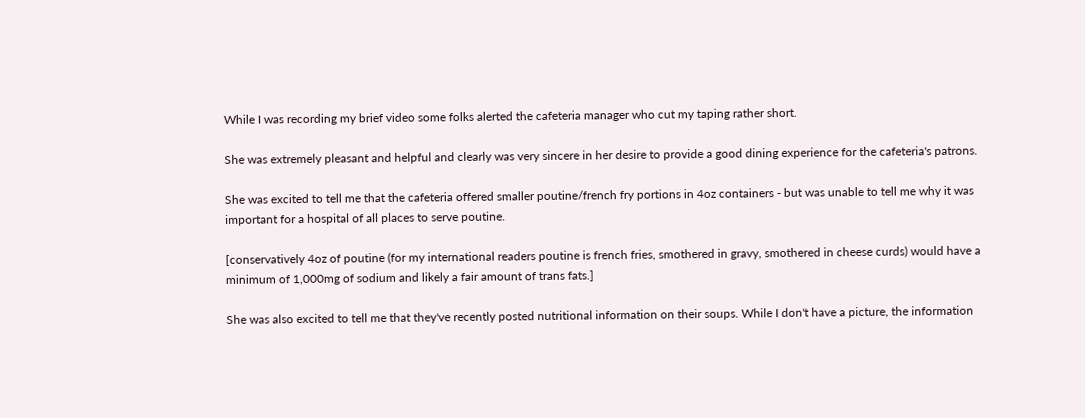While I was recording my brief video some folks alerted the cafeteria manager who cut my taping rather short.

She was extremely pleasant and helpful and clearly was very sincere in her desire to provide a good dining experience for the cafeteria's patrons.

She was excited to tell me that the cafeteria offered smaller poutine/french fry portions in 4oz containers - but was unable to tell me why it was important for a hospital of all places to serve poutine.

[conservatively 4oz of poutine (for my international readers poutine is french fries, smothered in gravy, smothered in cheese curds) would have a minimum of 1,000mg of sodium and likely a fair amount of trans fats.]

She was also excited to tell me that they've recently posted nutritional information on their soups. While I don't have a picture, the information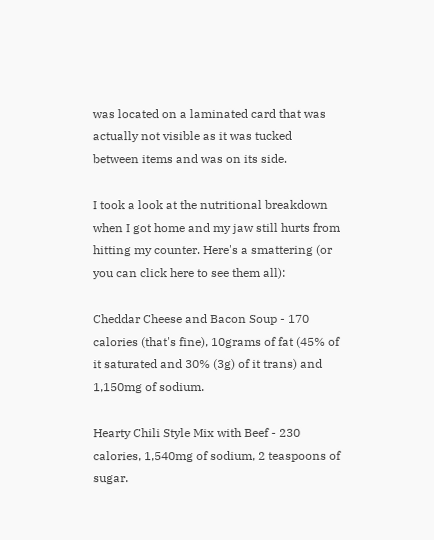was located on a laminated card that was actually not visible as it was tucked between items and was on its side.

I took a look at the nutritional breakdown when I got home and my jaw still hurts from hitting my counter. Here's a smattering (or you can click here to see them all):

Cheddar Cheese and Bacon Soup - 170 calories (that's fine), 10grams of fat (45% of it saturated and 30% (3g) of it trans) and 1,150mg of sodium.

Hearty Chili Style Mix with Beef - 230 calories, 1,540mg of sodium, 2 teaspoons of sugar.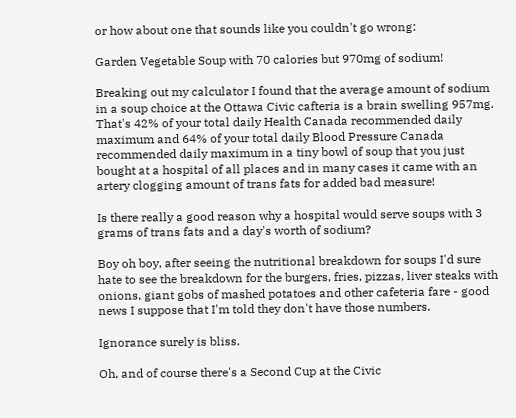or how about one that sounds like you couldn't go wrong:

Garden Vegetable Soup with 70 calories but 970mg of sodium!

Breaking out my calculator I found that the average amount of sodium in a soup choice at the Ottawa Civic cafteria is a brain swelling 957mg. That's 42% of your total daily Health Canada recommended daily maximum and 64% of your total daily Blood Pressure Canada recommended daily maximum in a tiny bowl of soup that you just bought at a hospital of all places and in many cases it came with an artery clogging amount of trans fats for added bad measure!

Is there really a good reason why a hospital would serve soups with 3 grams of trans fats and a day's worth of sodium?

Boy oh boy, after seeing the nutritional breakdown for soups I'd sure hate to see the breakdown for the burgers, fries, pizzas, liver steaks with onions, giant gobs of mashed potatoes and other cafeteria fare - good news I suppose that I'm told they don't have those numbers.

Ignorance surely is bliss.

Oh, and of course there's a Second Cup at the Civic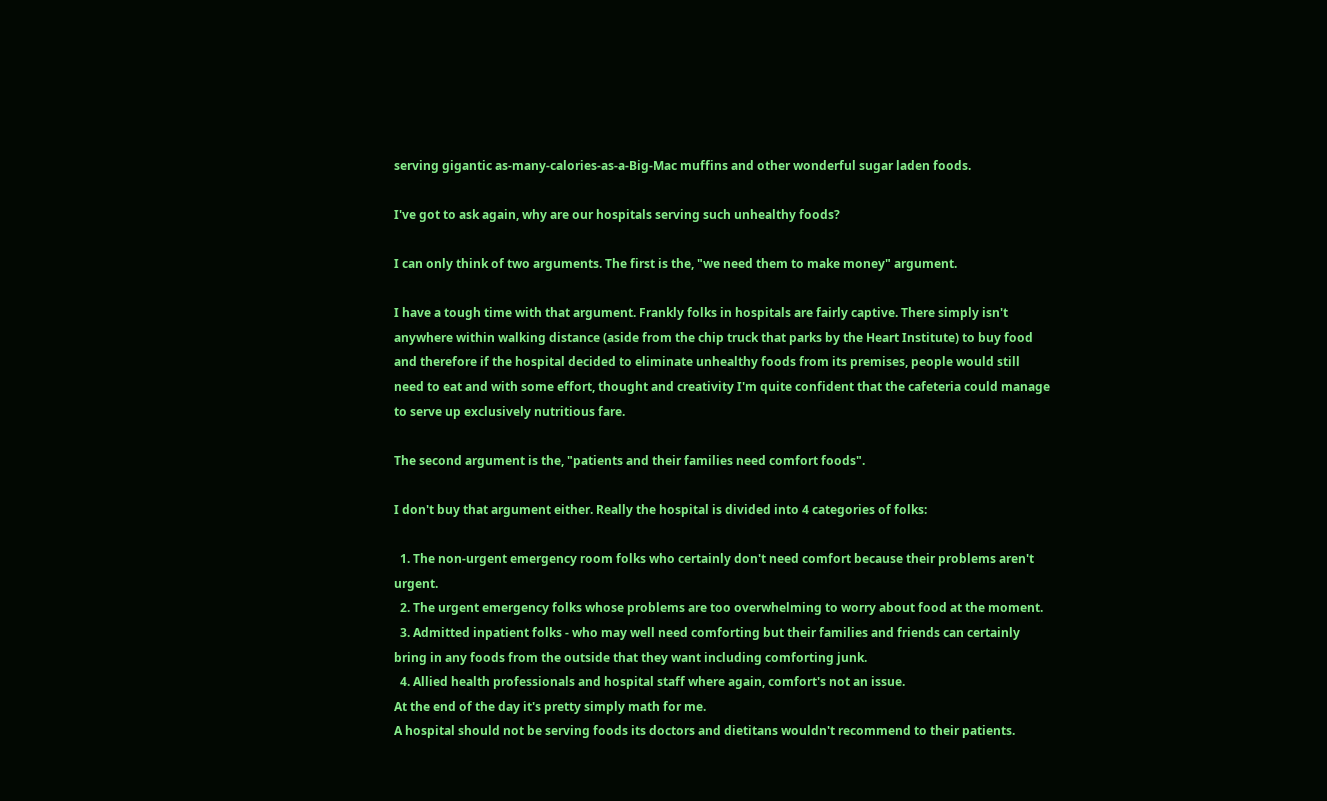serving gigantic as-many-calories-as-a-Big-Mac muffins and other wonderful sugar laden foods.

I've got to ask again, why are our hospitals serving such unhealthy foods?

I can only think of two arguments. The first is the, "we need them to make money" argument.

I have a tough time with that argument. Frankly folks in hospitals are fairly captive. There simply isn't anywhere within walking distance (aside from the chip truck that parks by the Heart Institute) to buy food and therefore if the hospital decided to eliminate unhealthy foods from its premises, people would still need to eat and with some effort, thought and creativity I'm quite confident that the cafeteria could manage to serve up exclusively nutritious fare.

The second argument is the, "patients and their families need comfort foods".

I don't buy that argument either. Really the hospital is divided into 4 categories of folks:

  1. The non-urgent emergency room folks who certainly don't need comfort because their problems aren't urgent.
  2. The urgent emergency folks whose problems are too overwhelming to worry about food at the moment.
  3. Admitted inpatient folks - who may well need comforting but their families and friends can certainly bring in any foods from the outside that they want including comforting junk.
  4. Allied health professionals and hospital staff where again, comfort's not an issue.
At the end of the day it's pretty simply math for me.
A hospital should not be serving foods its doctors and dietitans wouldn't recommend to their patients.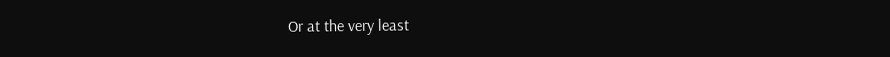Or at the very least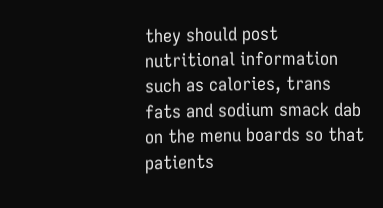they should post nutritional information such as calories, trans fats and sodium smack dab on the menu boards so that patients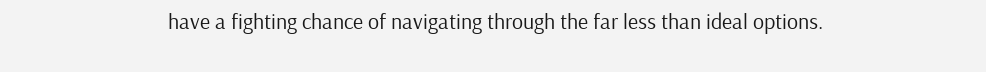have a fighting chance of navigating through the far less than ideal options.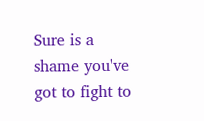Sure is a shame you've got to fight to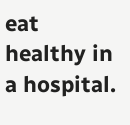eat healthy in a hospital.